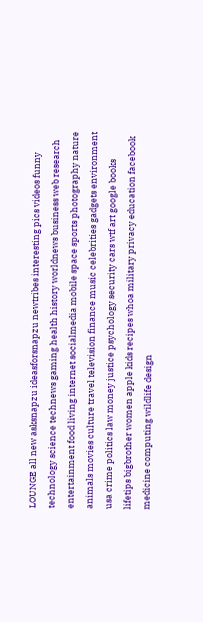LOUNGE all new asksnapzu ideasforsnapzu newtribes interesting pics videos funny technology science technews gaming health history worldnews business web research entertainment food living internet socialmedia mobile space sports photography nature animals movies culture travel television finance music celebrities gadgets environment usa crime politics law money justice psychology security cars wtf art google books lifetips bigbrother women apple kids recipes whoa military privacy education facebook medicine computing wildlife design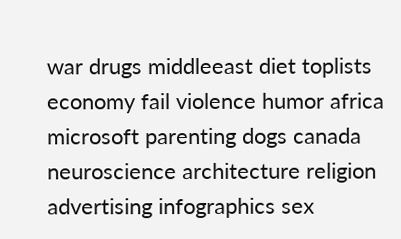war drugs middleeast diet toplists economy fail violence humor africa microsoft parenting dogs canada neuroscience architecture religion advertising infographics sex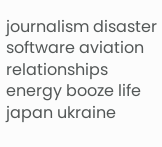journalism disaster software aviation relationships energy booze life japan ukraine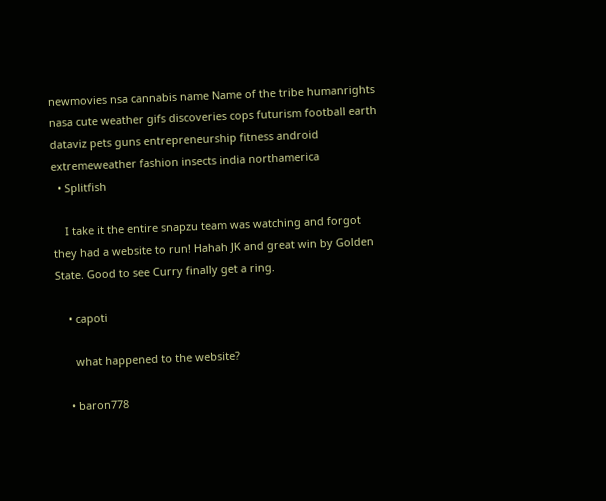newmovies nsa cannabis name Name of the tribe humanrights nasa cute weather gifs discoveries cops futurism football earth dataviz pets guns entrepreneurship fitness android extremeweather fashion insects india northamerica
  • Splitfish

    I take it the entire snapzu team was watching and forgot they had a website to run! Hahah JK and great win by Golden State. Good to see Curry finally get a ring.

    • capoti

      what happened to the website?

    • baron778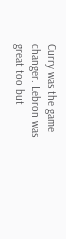Curry was the game changer. Lebron was great too but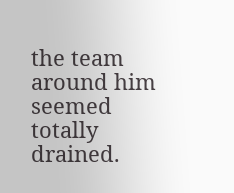the team around him seemed totally drained.